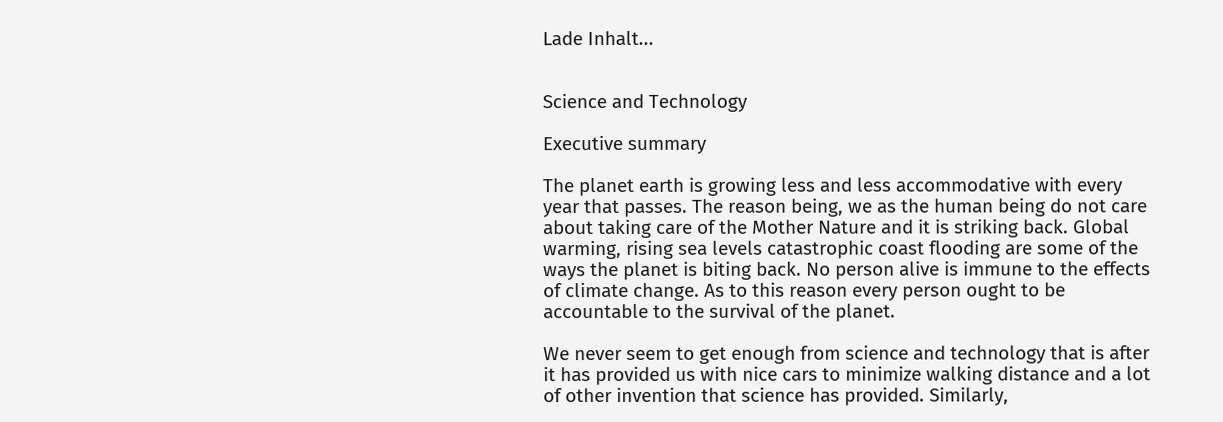Lade Inhalt...


Science and Technology

Executive summary

The planet earth is growing less and less accommodative with every year that passes. The reason being, we as the human being do not care about taking care of the Mother Nature and it is striking back. Global warming, rising sea levels catastrophic coast flooding are some of the ways the planet is biting back. No person alive is immune to the effects of climate change. As to this reason every person ought to be accountable to the survival of the planet.

We never seem to get enough from science and technology that is after it has provided us with nice cars to minimize walking distance and a lot of other invention that science has provided. Similarly,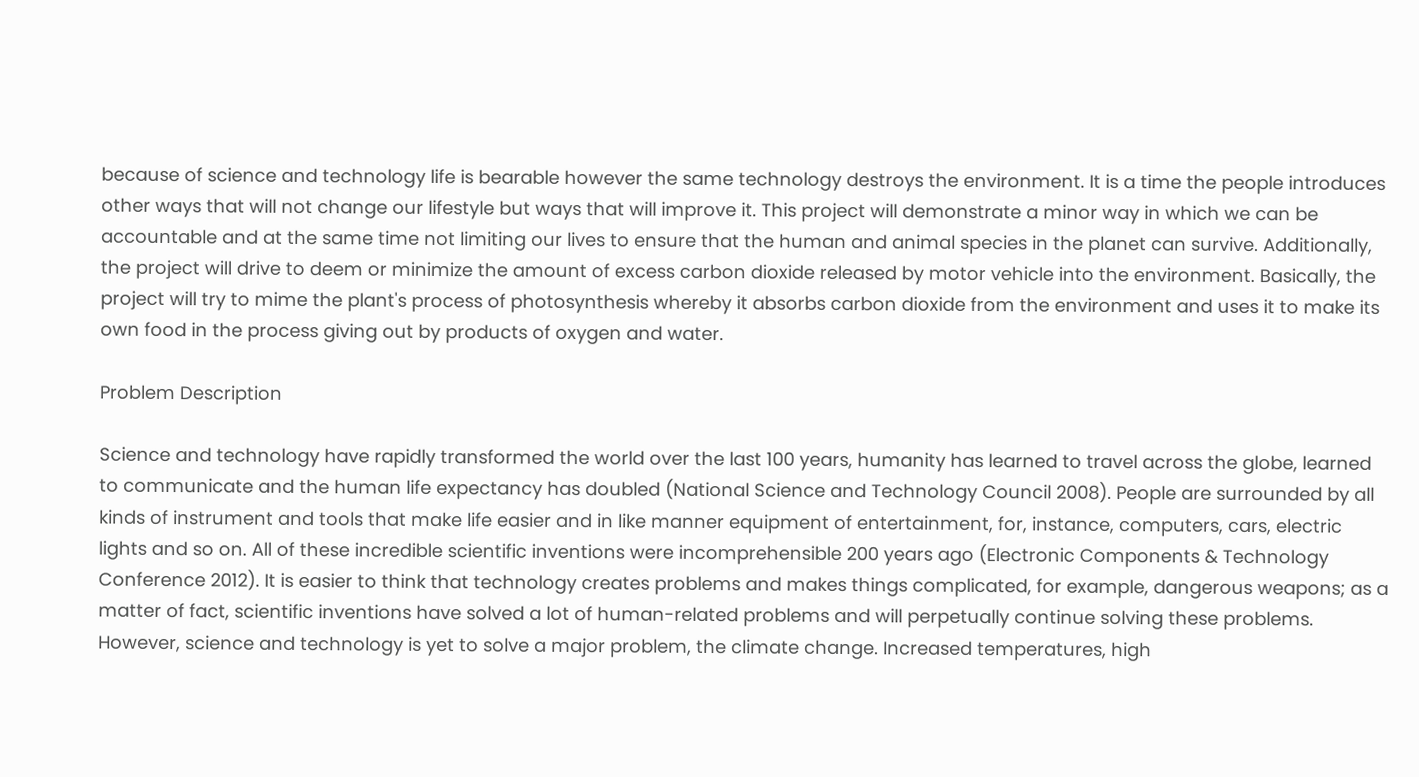because of science and technology life is bearable however the same technology destroys the environment. It is a time the people introduces other ways that will not change our lifestyle but ways that will improve it. This project will demonstrate a minor way in which we can be accountable and at the same time not limiting our lives to ensure that the human and animal species in the planet can survive. Additionally, the project will drive to deem or minimize the amount of excess carbon dioxide released by motor vehicle into the environment. Basically, the project will try to mime the plant's process of photosynthesis whereby it absorbs carbon dioxide from the environment and uses it to make its own food in the process giving out by products of oxygen and water.

Problem Description

Science and technology have rapidly transformed the world over the last 100 years, humanity has learned to travel across the globe, learned to communicate and the human life expectancy has doubled (National Science and Technology Council 2008). People are surrounded by all kinds of instrument and tools that make life easier and in like manner equipment of entertainment, for, instance, computers, cars, electric lights and so on. All of these incredible scientific inventions were incomprehensible 200 years ago (Electronic Components & Technology Conference 2012). It is easier to think that technology creates problems and makes things complicated, for example, dangerous weapons; as a matter of fact, scientific inventions have solved a lot of human-related problems and will perpetually continue solving these problems. However, science and technology is yet to solve a major problem, the climate change. Increased temperatures, high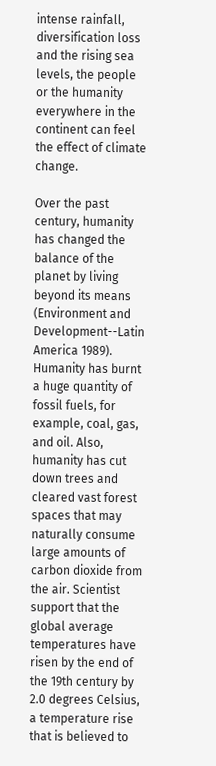intense rainfall, diversification loss and the rising sea levels, the people or the humanity everywhere in the continent can feel the effect of climate change.

Over the past century, humanity has changed the balance of the planet by living beyond its means (Environment and Development--Latin America 1989). Humanity has burnt a huge quantity of fossil fuels, for example, coal, gas, and oil. Also, humanity has cut down trees and cleared vast forest spaces that may naturally consume large amounts of carbon dioxide from the air. Scientist support that the global average temperatures have risen by the end of the 19th century by 2.0 degrees Celsius, a temperature rise that is believed to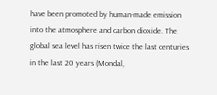have been promoted by human-made emission into the atmosphere and carbon dioxide. The global sea level has risen twice the last centuries in the last 20 years (Mondal,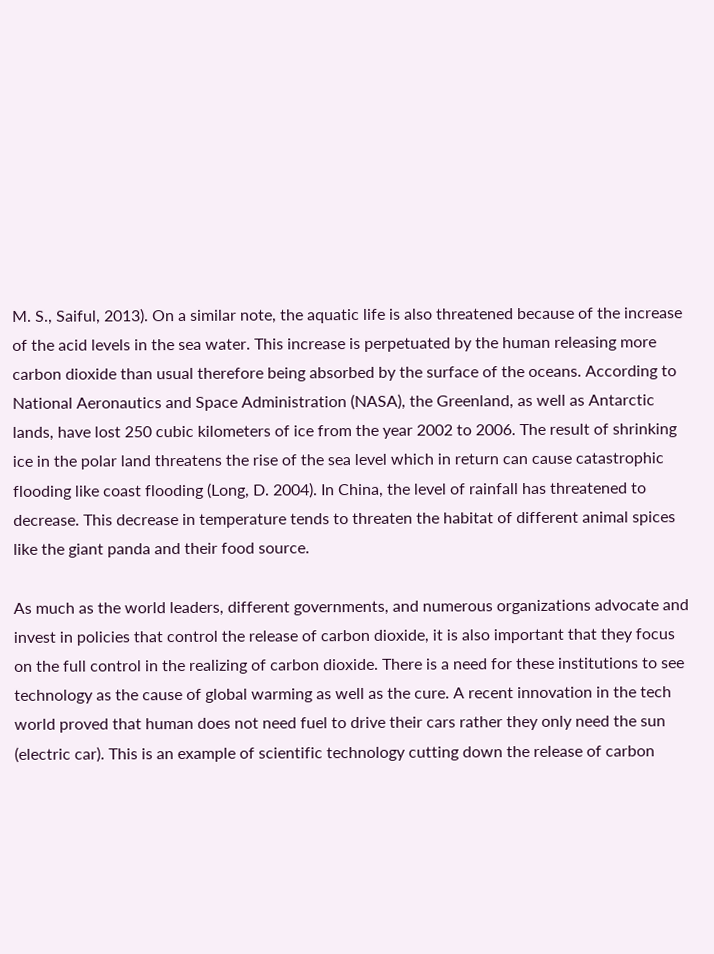M. S., Saiful, 2013). On a similar note, the aquatic life is also threatened because of the increase of the acid levels in the sea water. This increase is perpetuated by the human releasing more carbon dioxide than usual therefore being absorbed by the surface of the oceans. According to National Aeronautics and Space Administration (NASA), the Greenland, as well as Antarctic lands, have lost 250 cubic kilometers of ice from the year 2002 to 2006. The result of shrinking ice in the polar land threatens the rise of the sea level which in return can cause catastrophic flooding like coast flooding (Long, D. 2004). In China, the level of rainfall has threatened to decrease. This decrease in temperature tends to threaten the habitat of different animal spices like the giant panda and their food source.

As much as the world leaders, different governments, and numerous organizations advocate and invest in policies that control the release of carbon dioxide, it is also important that they focus on the full control in the realizing of carbon dioxide. There is a need for these institutions to see technology as the cause of global warming as well as the cure. A recent innovation in the tech world proved that human does not need fuel to drive their cars rather they only need the sun (electric car). This is an example of scientific technology cutting down the release of carbon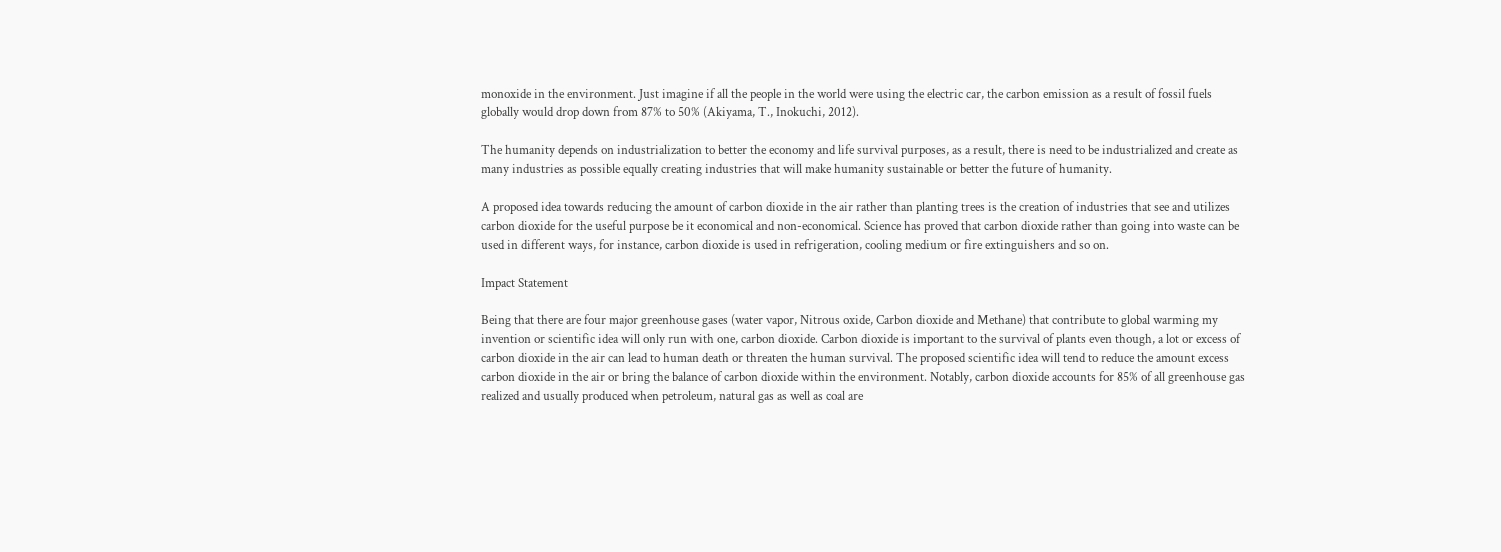monoxide in the environment. Just imagine if all the people in the world were using the electric car, the carbon emission as a result of fossil fuels globally would drop down from 87% to 50% (Akiyama, T., Inokuchi, 2012).

The humanity depends on industrialization to better the economy and life survival purposes, as a result, there is need to be industrialized and create as many industries as possible equally creating industries that will make humanity sustainable or better the future of humanity.

A proposed idea towards reducing the amount of carbon dioxide in the air rather than planting trees is the creation of industries that see and utilizes carbon dioxide for the useful purpose be it economical and non-economical. Science has proved that carbon dioxide rather than going into waste can be used in different ways, for instance, carbon dioxide is used in refrigeration, cooling medium or fire extinguishers and so on.

Impact Statement

Being that there are four major greenhouse gases (water vapor, Nitrous oxide, Carbon dioxide and Methane) that contribute to global warming my invention or scientific idea will only run with one, carbon dioxide. Carbon dioxide is important to the survival of plants even though, a lot or excess of carbon dioxide in the air can lead to human death or threaten the human survival. The proposed scientific idea will tend to reduce the amount excess carbon dioxide in the air or bring the balance of carbon dioxide within the environment. Notably, carbon dioxide accounts for 85% of all greenhouse gas realized and usually produced when petroleum, natural gas as well as coal are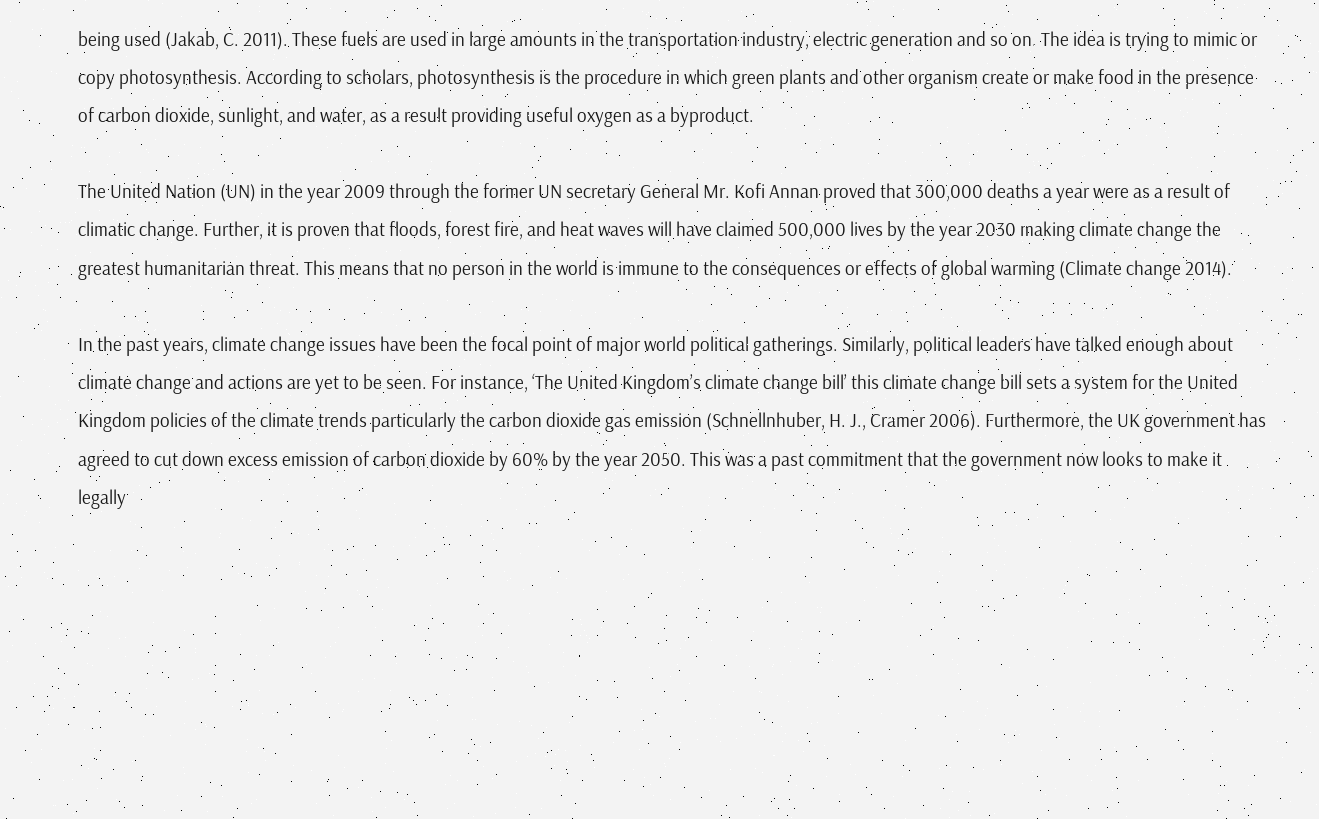being used (Jakab, C. 2011). These fuels are used in large amounts in the transportation industry, electric generation and so on. The idea is trying to mimic or copy photosynthesis. According to scholars, photosynthesis is the procedure in which green plants and other organism create or make food in the presence of carbon dioxide, sunlight, and water, as a result providing useful oxygen as a byproduct.

The United Nation (UN) in the year 2009 through the former UN secretary General Mr. Kofi Annan proved that 300,000 deaths a year were as a result of climatic change. Further, it is proven that floods, forest fire, and heat waves will have claimed 500,000 lives by the year 2030 making climate change the greatest humanitarian threat. This means that no person in the world is immune to the consequences or effects of global warming (Climate change 2014).

In the past years, climate change issues have been the focal point of major world political gatherings. Similarly, political leaders have talked enough about climate change and actions are yet to be seen. For instance, ‘The United Kingdom’s climate change bill’ this climate change bill sets a system for the United Kingdom policies of the climate trends particularly the carbon dioxide gas emission (Schnellnhuber, H. J., Cramer 2006). Furthermore, the UK government has agreed to cut down excess emission of carbon dioxide by 60% by the year 2050. This was a past commitment that the government now looks to make it legally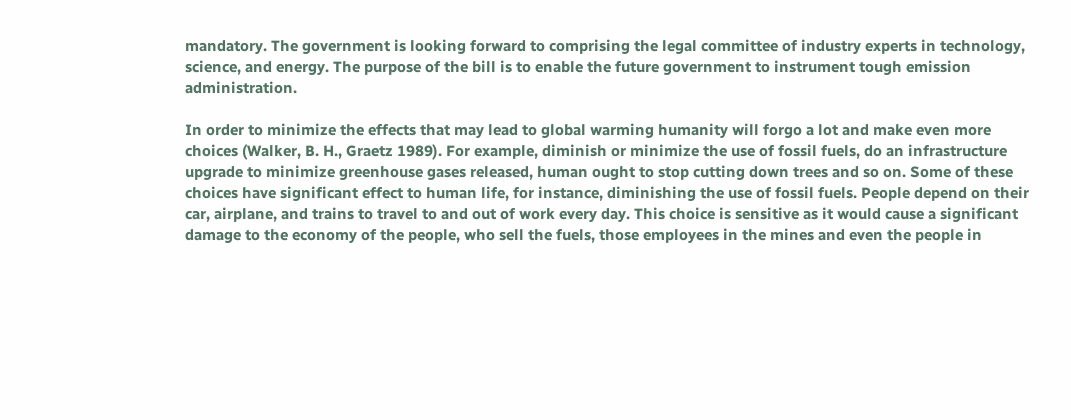mandatory. The government is looking forward to comprising the legal committee of industry experts in technology, science, and energy. The purpose of the bill is to enable the future government to instrument tough emission administration.

In order to minimize the effects that may lead to global warming humanity will forgo a lot and make even more choices (Walker, B. H., Graetz 1989). For example, diminish or minimize the use of fossil fuels, do an infrastructure upgrade to minimize greenhouse gases released, human ought to stop cutting down trees and so on. Some of these choices have significant effect to human life, for instance, diminishing the use of fossil fuels. People depend on their car, airplane, and trains to travel to and out of work every day. This choice is sensitive as it would cause a significant damage to the economy of the people, who sell the fuels, those employees in the mines and even the people in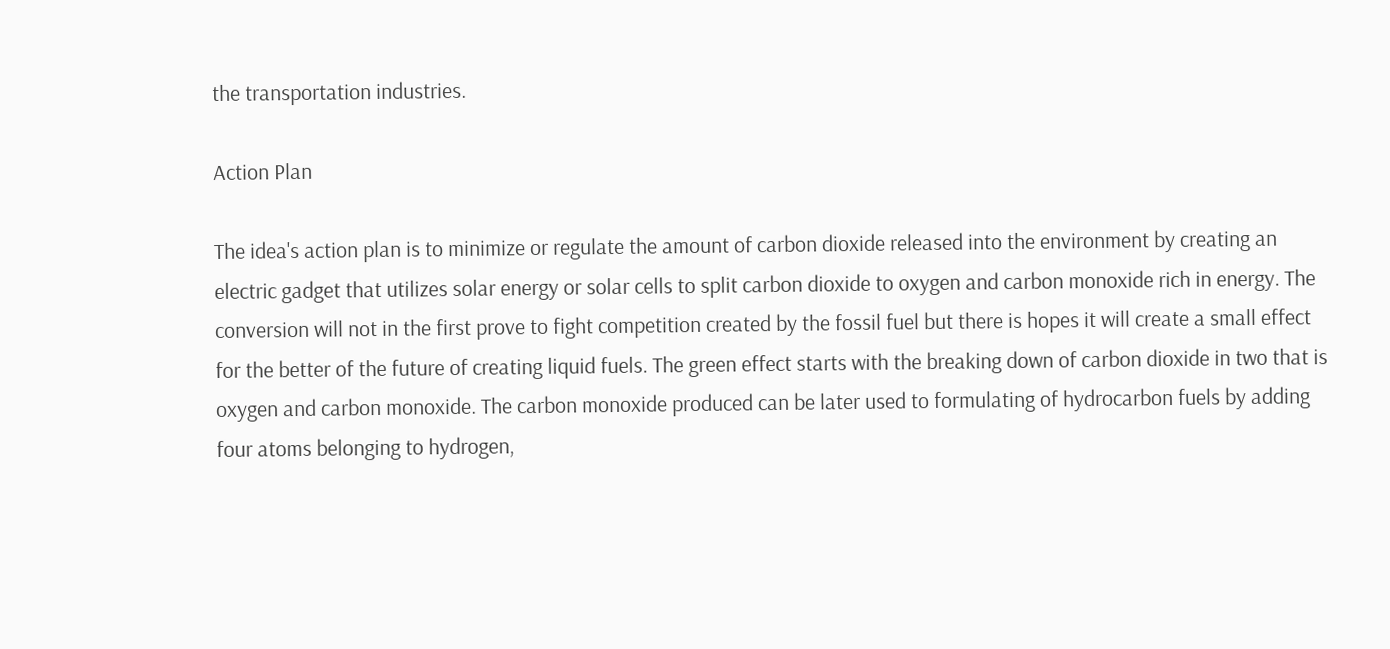the transportation industries.

Action Plan

The idea's action plan is to minimize or regulate the amount of carbon dioxide released into the environment by creating an electric gadget that utilizes solar energy or solar cells to split carbon dioxide to oxygen and carbon monoxide rich in energy. The conversion will not in the first prove to fight competition created by the fossil fuel but there is hopes it will create a small effect for the better of the future of creating liquid fuels. The green effect starts with the breaking down of carbon dioxide in two that is oxygen and carbon monoxide. The carbon monoxide produced can be later used to formulating of hydrocarbon fuels by adding four atoms belonging to hydrogen,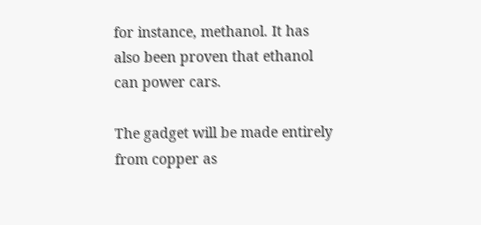for instance, methanol. It has also been proven that ethanol can power cars.

The gadget will be made entirely from copper as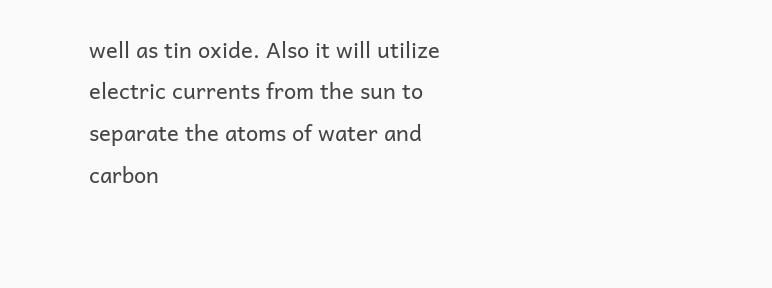well as tin oxide. Also it will utilize electric currents from the sun to separate the atoms of water and carbon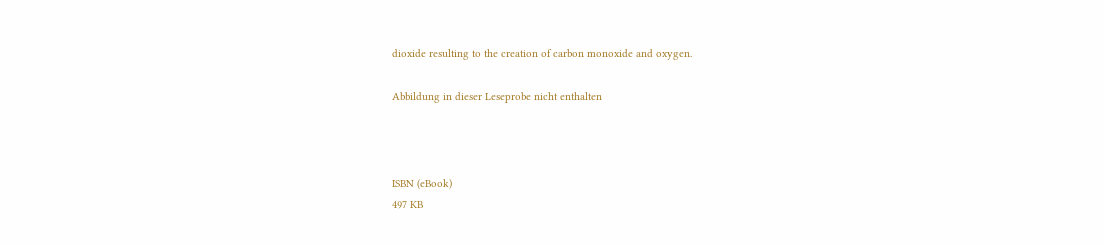dioxide resulting to the creation of carbon monoxide and oxygen.

Abbildung in dieser Leseprobe nicht enthalten



ISBN (eBook)
497 KB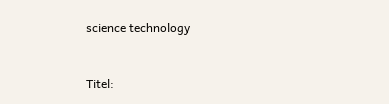science technology



Titel: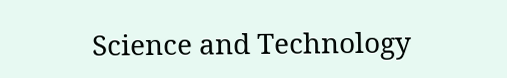Science and Technology